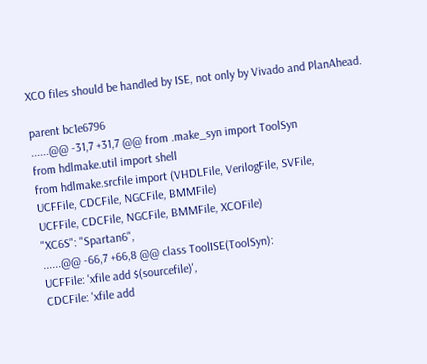XCO files should be handled by ISE, not only by Vivado and PlanAhead.

parent bc1e6796
......@@ -31,7 +31,7 @@ from .make_syn import ToolSyn
from hdlmake.util import shell
from hdlmake.srcfile import (VHDLFile, VerilogFile, SVFile,
UCFFile, CDCFile, NGCFile, BMMFile)
UCFFile, CDCFile, NGCFile, BMMFile, XCOFile)
"XC6S": "Spartan6",
......@@ -66,7 +66,8 @@ class ToolISE(ToolSyn):
UCFFile: 'xfile add $(sourcefile)',
CDCFile: 'xfile add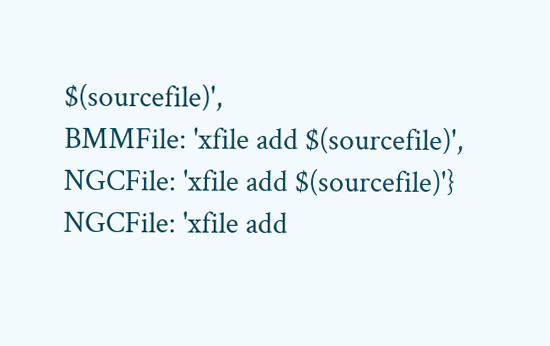$(sourcefile)',
BMMFile: 'xfile add $(sourcefile)',
NGCFile: 'xfile add $(sourcefile)'}
NGCFile: 'xfile add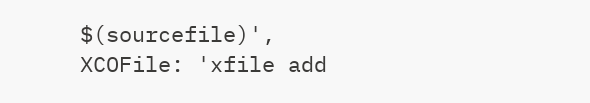$(sourcefile)',
XCOFile: 'xfile add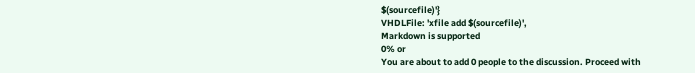$(sourcefile)'}
VHDLFile: 'xfile add $(sourcefile)',
Markdown is supported
0% or
You are about to add 0 people to the discussion. Proceed with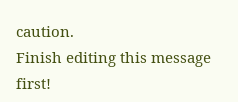caution.
Finish editing this message first!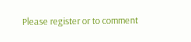Please register or to comment